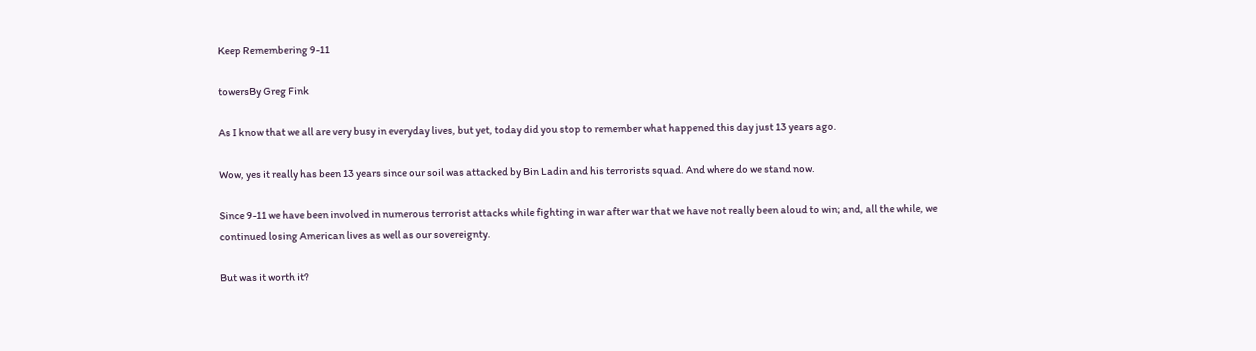Keep Remembering 9-11

towersBy Greg Fink

As I know that we all are very busy in everyday lives, but yet, today did you stop to remember what happened this day just 13 years ago.

Wow, yes it really has been 13 years since our soil was attacked by Bin Ladin and his terrorists squad. And where do we stand now.

Since 9-11 we have been involved in numerous terrorist attacks while fighting in war after war that we have not really been aloud to win; and, all the while, we continued losing American lives as well as our sovereignty.

But was it worth it?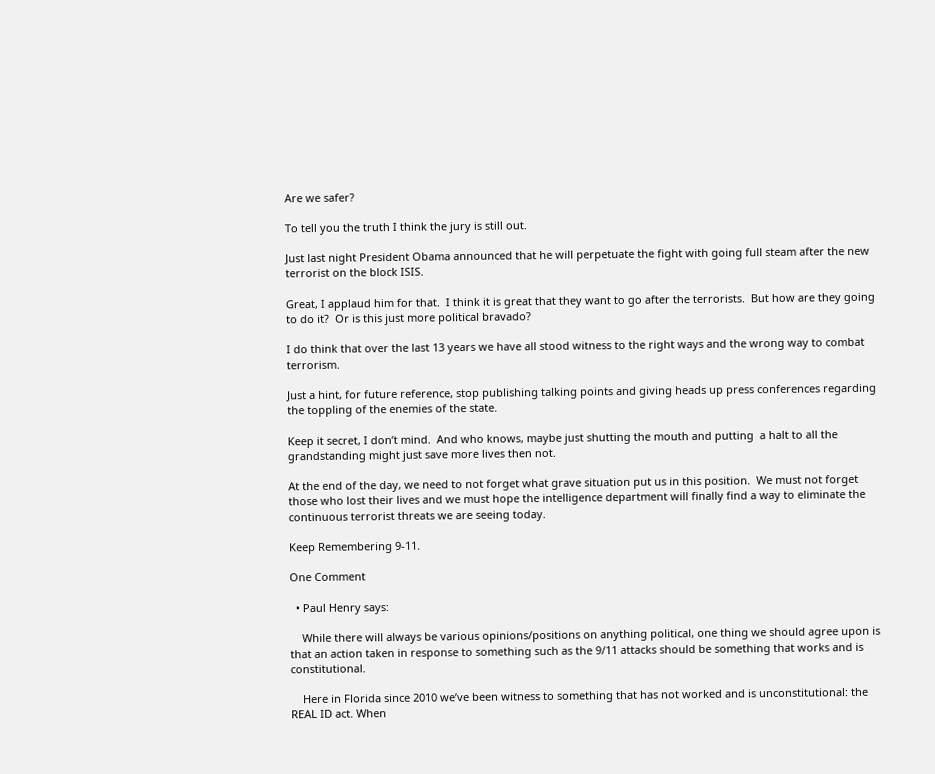Are we safer?

To tell you the truth I think the jury is still out.

Just last night President Obama announced that he will perpetuate the fight with going full steam after the new terrorist on the block ISIS.

Great, I applaud him for that.  I think it is great that they want to go after the terrorists.  But how are they going to do it?  Or is this just more political bravado?

I do think that over the last 13 years we have all stood witness to the right ways and the wrong way to combat terrorism.

Just a hint, for future reference, stop publishing talking points and giving heads up press conferences regarding the toppling of the enemies of the state.

Keep it secret, I don’t mind.  And who knows, maybe just shutting the mouth and putting  a halt to all the grandstanding might just save more lives then not.

At the end of the day, we need to not forget what grave situation put us in this position.  We must not forget those who lost their lives and we must hope the intelligence department will finally find a way to eliminate the continuous terrorist threats we are seeing today.

Keep Remembering 9-11.

One Comment

  • Paul Henry says:

    While there will always be various opinions/positions on anything political, one thing we should agree upon is that an action taken in response to something such as the 9/11 attacks should be something that works and is constitutional.

    Here in Florida since 2010 we’ve been witness to something that has not worked and is unconstitutional: the REAL ID act. When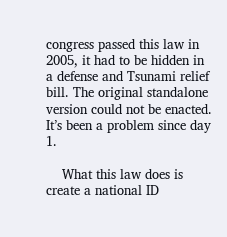congress passed this law in 2005, it had to be hidden in a defense and Tsunami relief bill. The original standalone version could not be enacted. It’s been a problem since day 1.

    What this law does is create a national ID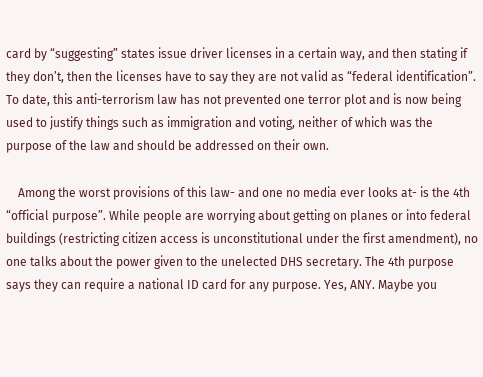card by “suggesting” states issue driver licenses in a certain way, and then stating if they don’t, then the licenses have to say they are not valid as “federal identification”. To date, this anti-terrorism law has not prevented one terror plot and is now being used to justify things such as immigration and voting, neither of which was the purpose of the law and should be addressed on their own.

    Among the worst provisions of this law- and one no media ever looks at- is the 4th “official purpose”. While people are worrying about getting on planes or into federal buildings (restricting citizen access is unconstitutional under the first amendment), no one talks about the power given to the unelected DHS secretary. The 4th purpose says they can require a national ID card for any purpose. Yes, ANY. Maybe you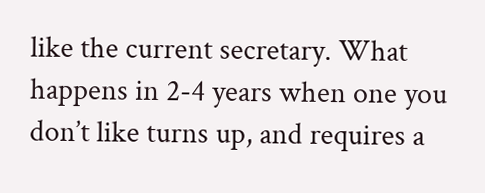like the current secretary. What happens in 2-4 years when one you don’t like turns up, and requires a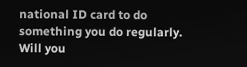national ID card to do something you do regularly. Will you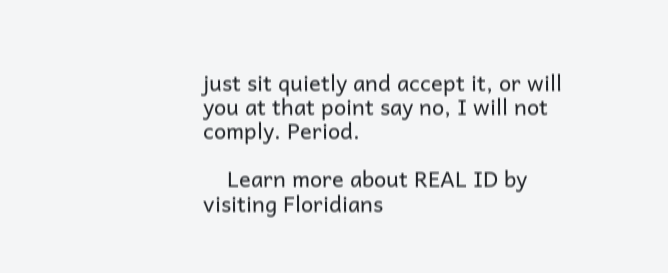just sit quietly and accept it, or will you at that point say no, I will not comply. Period.

    Learn more about REAL ID by visiting Floridians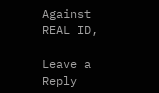Against REAL ID,

Leave a Reply